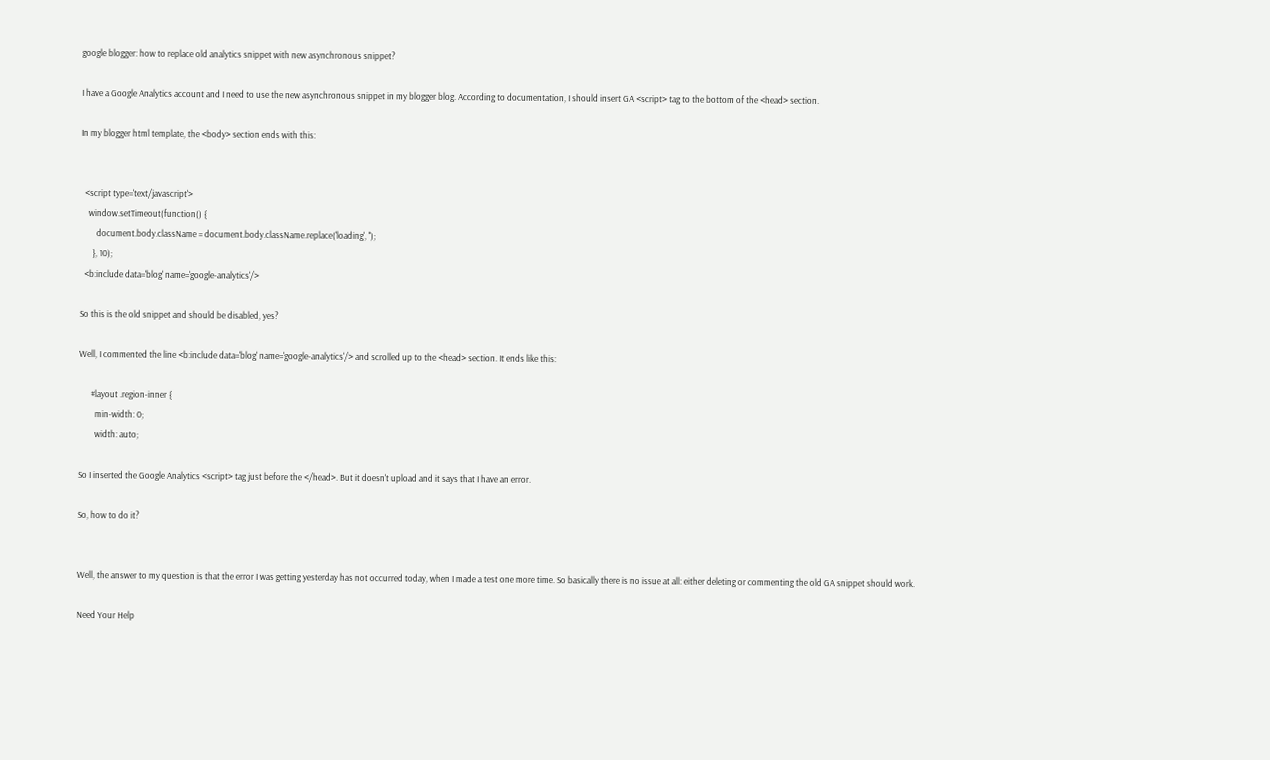google blogger: how to replace old analytics snippet with new asynchronous snippet?

I have a Google Analytics account and I need to use the new asynchronous snippet in my blogger blog. According to documentation, I should insert GA <script> tag to the bottom of the <head> section.

In my blogger html template, the <body> section ends with this:


  <script type='text/javascript'>
    window.setTimeout(function() {
        document.body.className = document.body.className.replace('loading', '');
      }, 10);
  <b:include data='blog' name='google-analytics'/>

So this is the old snippet and should be disabled, yes?

Well, I commented the line <b:include data='blog' name='google-analytics'/> and scrolled up to the <head> section. It ends like this:

      #layout .region-inner {
        min-width: 0;
        width: auto;

So I inserted the Google Analytics <script> tag just before the </head>. But it doesn't upload and it says that I have an error.

So, how to do it?


Well, the answer to my question is that the error I was getting yesterday has not occurred today, when I made a test one more time. So basically there is no issue at all: either deleting or commenting the old GA snippet should work.

Need Your Help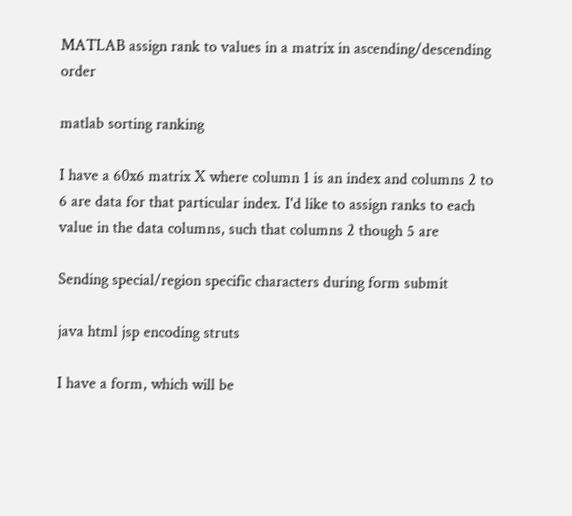MATLAB assign rank to values in a matrix in ascending/descending order

matlab sorting ranking

I have a 60x6 matrix X where column 1 is an index and columns 2 to 6 are data for that particular index. I'd like to assign ranks to each value in the data columns, such that columns 2 though 5 are

Sending special/region specific characters during form submit

java html jsp encoding struts

I have a form, which will be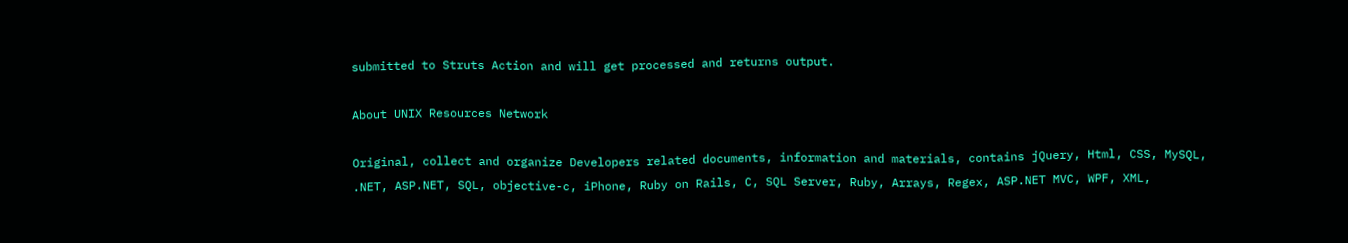submitted to Struts Action and will get processed and returns output.

About UNIX Resources Network

Original, collect and organize Developers related documents, information and materials, contains jQuery, Html, CSS, MySQL, .NET, ASP.NET, SQL, objective-c, iPhone, Ruby on Rails, C, SQL Server, Ruby, Arrays, Regex, ASP.NET MVC, WPF, XML,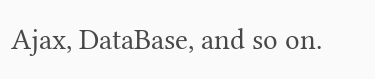Ajax, DataBase, and so on.